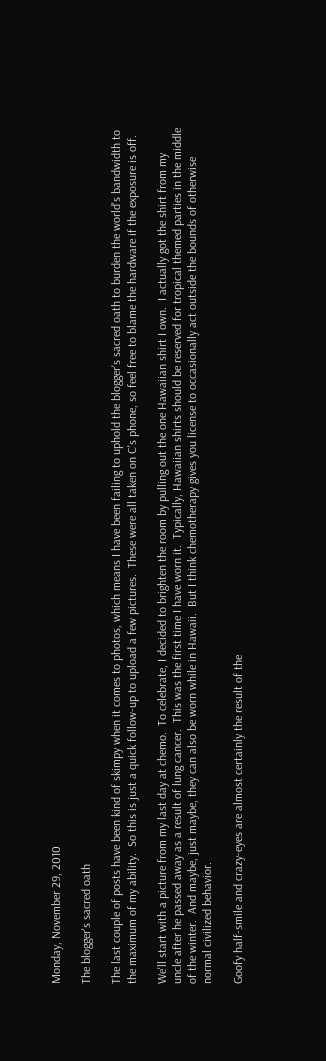Monday, November 29, 2010

The blogger's sacred oath

The last couple of posts have been kind of skimpy when it comes to photos, which means I have been failing to uphold the blogger's sacred oath to burden the world's bandwidth to the maximum of my ability.  So this is just a quick follow-up to upload a few pictures.  These were all taken on C's phone, so feel free to blame the hardware if the exposure is off.

We'll start with a picture from my last day at chemo.  To celebrate, I decided to brighten the room by pulling out the one Hawaiian shirt I own.  I actually got the shirt from my uncle after he passed away as a result of lung cancer.  This was the first time I have worn it.  Typically, Hawaiian shirts should be reserved for tropical themed parties in the middle of the winter.  And maybe, just maybe, they can also be worn while in Hawaii.  But I think chemotherapy gives you license to occasionally act outside the bounds of otherwise normal civilized behavior.

Goofy half-smile and crazy-eyes are almost certainly the result of the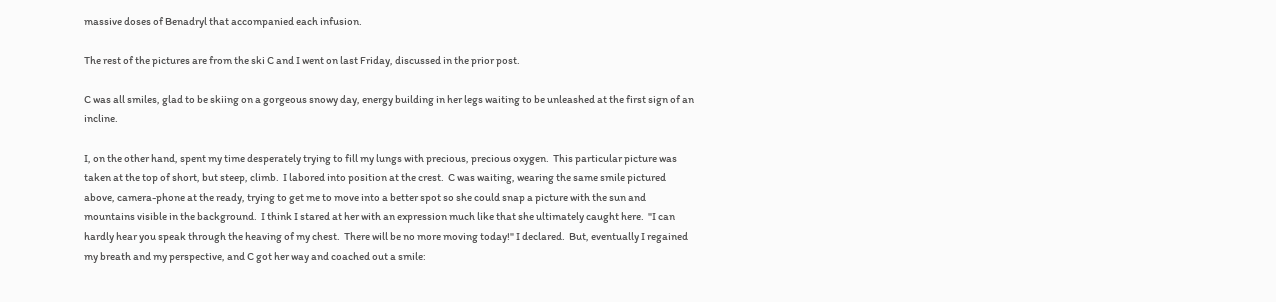massive doses of Benadryl that accompanied each infusion.

The rest of the pictures are from the ski C and I went on last Friday, discussed in the prior post.

C was all smiles, glad to be skiing on a gorgeous snowy day, energy building in her legs waiting to be unleashed at the first sign of an incline.

I, on the other hand, spent my time desperately trying to fill my lungs with precious, precious oxygen.  This particular picture was taken at the top of short, but steep, climb.  I labored into position at the crest.  C was waiting, wearing the same smile pictured above, camera-phone at the ready, trying to get me to move into a better spot so she could snap a picture with the sun and mountains visible in the background.  I think I stared at her with an expression much like that she ultimately caught here.  "I can hardly hear you speak through the heaving of my chest.  There will be no more moving today!" I declared.  But, eventually I regained my breath and my perspective, and C got her way and coached out a smile: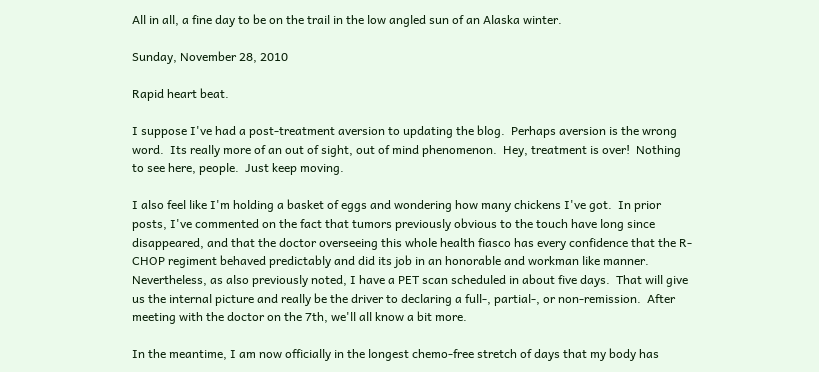All in all, a fine day to be on the trail in the low angled sun of an Alaska winter.

Sunday, November 28, 2010

Rapid heart beat.

I suppose I've had a post-treatment aversion to updating the blog.  Perhaps aversion is the wrong word.  Its really more of an out of sight, out of mind phenomenon.  Hey, treatment is over!  Nothing to see here, people.  Just keep moving.

I also feel like I'm holding a basket of eggs and wondering how many chickens I've got.  In prior posts, I've commented on the fact that tumors previously obvious to the touch have long since disappeared, and that the doctor overseeing this whole health fiasco has every confidence that the R-CHOP regiment behaved predictably and did its job in an honorable and workman like manner.  Nevertheless, as also previously noted, I have a PET scan scheduled in about five days.  That will give us the internal picture and really be the driver to declaring a full-, partial-, or non-remission.  After meeting with the doctor on the 7th, we'll all know a bit more.

In the meantime, I am now officially in the longest chemo-free stretch of days that my body has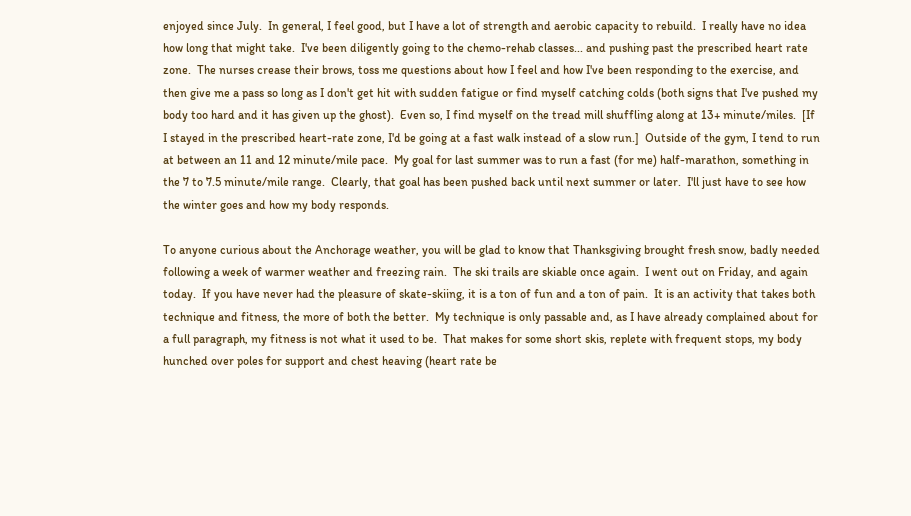enjoyed since July.  In general, I feel good, but I have a lot of strength and aerobic capacity to rebuild.  I really have no idea how long that might take.  I've been diligently going to the chemo-rehab classes... and pushing past the prescribed heart rate zone.  The nurses crease their brows, toss me questions about how I feel and how I've been responding to the exercise, and then give me a pass so long as I don't get hit with sudden fatigue or find myself catching colds (both signs that I've pushed my body too hard and it has given up the ghost).  Even so, I find myself on the tread mill shuffling along at 13+ minute/miles.  [If I stayed in the prescribed heart-rate zone, I'd be going at a fast walk instead of a slow run.]  Outside of the gym, I tend to run at between an 11 and 12 minute/mile pace.  My goal for last summer was to run a fast (for me) half-marathon, something in the 7 to 7.5 minute/mile range.  Clearly, that goal has been pushed back until next summer or later.  I'll just have to see how the winter goes and how my body responds.

To anyone curious about the Anchorage weather, you will be glad to know that Thanksgiving brought fresh snow, badly needed following a week of warmer weather and freezing rain.  The ski trails are skiable once again.  I went out on Friday, and again today.  If you have never had the pleasure of skate-skiing, it is a ton of fun and a ton of pain.  It is an activity that takes both technique and fitness, the more of both the better.  My technique is only passable and, as I have already complained about for a full paragraph, my fitness is not what it used to be.  That makes for some short skis, replete with frequent stops, my body hunched over poles for support and chest heaving (heart rate be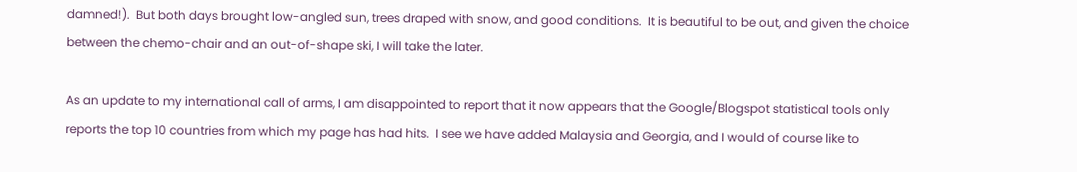damned!).  But both days brought low-angled sun, trees draped with snow, and good conditions.  It is beautiful to be out, and given the choice between the chemo-chair and an out-of-shape ski, I will take the later.

As an update to my international call of arms, I am disappointed to report that it now appears that the Google/Blogspot statistical tools only reports the top 10 countries from which my page has had hits.  I see we have added Malaysia and Georgia, and I would of course like to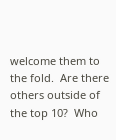welcome them to the fold.  Are there others outside of the top 10?  Who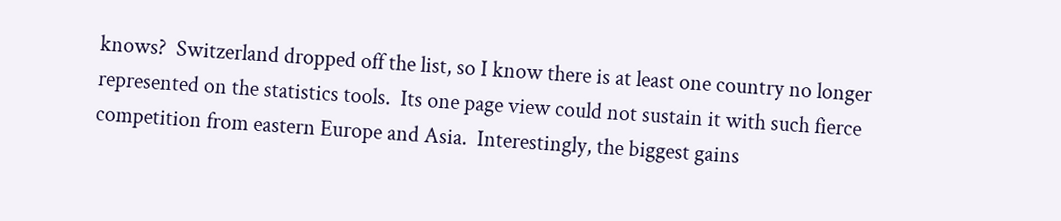knows?  Switzerland dropped off the list, so I know there is at least one country no longer represented on the statistics tools.  Its one page view could not sustain it with such fierce competition from eastern Europe and Asia.  Interestingly, the biggest gains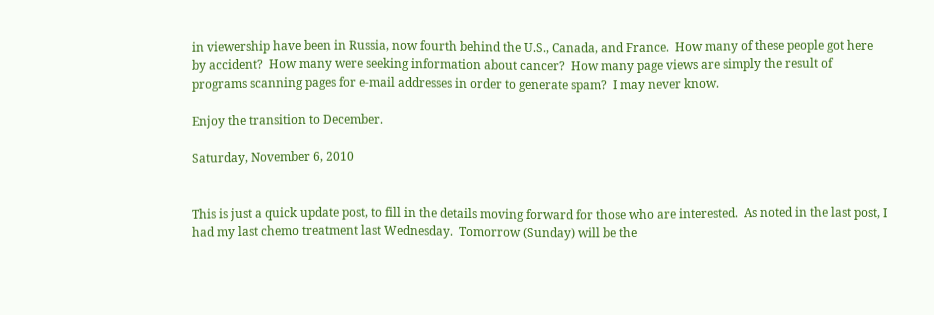in viewership have been in Russia, now fourth behind the U.S., Canada, and France.  How many of these people got here by accident?  How many were seeking information about cancer?  How many page views are simply the result of programs scanning pages for e-mail addresses in order to generate spam?  I may never know.

Enjoy the transition to December.

Saturday, November 6, 2010


This is just a quick update post, to fill in the details moving forward for those who are interested.  As noted in the last post, I had my last chemo treatment last Wednesday.  Tomorrow (Sunday) will be the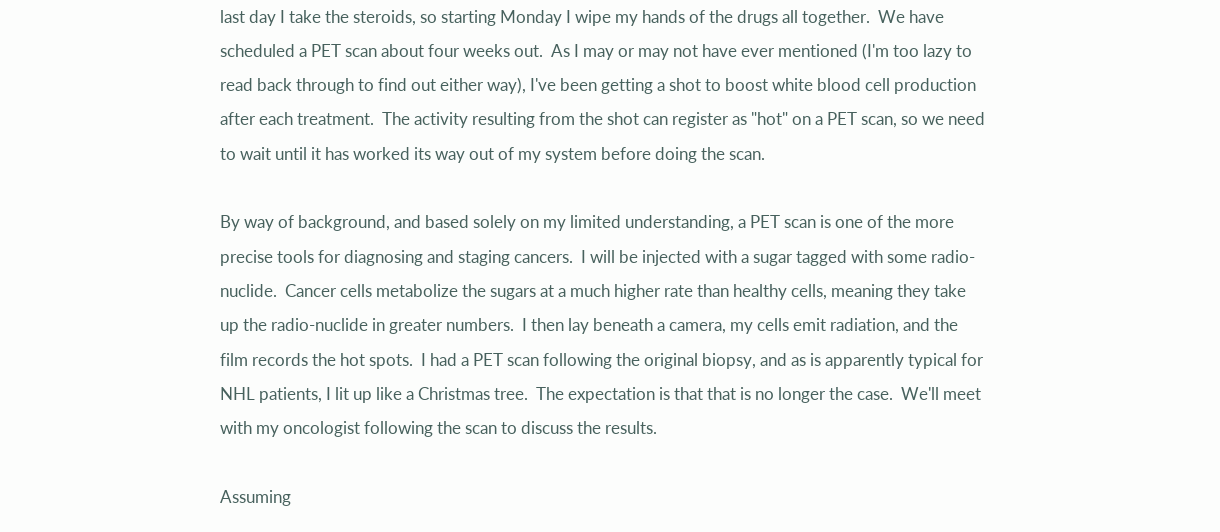last day I take the steroids, so starting Monday I wipe my hands of the drugs all together.  We have scheduled a PET scan about four weeks out.  As I may or may not have ever mentioned (I'm too lazy to read back through to find out either way), I've been getting a shot to boost white blood cell production after each treatment.  The activity resulting from the shot can register as "hot" on a PET scan, so we need to wait until it has worked its way out of my system before doing the scan.

By way of background, and based solely on my limited understanding, a PET scan is one of the more precise tools for diagnosing and staging cancers.  I will be injected with a sugar tagged with some radio-nuclide.  Cancer cells metabolize the sugars at a much higher rate than healthy cells, meaning they take up the radio-nuclide in greater numbers.  I then lay beneath a camera, my cells emit radiation, and the film records the hot spots.  I had a PET scan following the original biopsy, and as is apparently typical for NHL patients, I lit up like a Christmas tree.  The expectation is that that is no longer the case.  We'll meet with my oncologist following the scan to discuss the results.

Assuming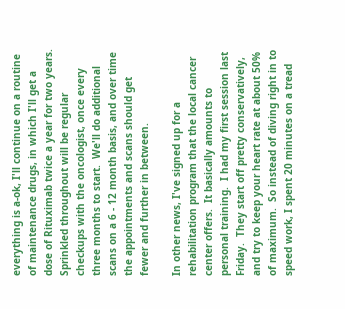everything is a-ok, I'll continue on a routine of maintenance drugs, in which I'll get a dose of Rituximab twice a year for two years.  Sprinkled throughout will be regular checkups with the oncologist, once every three months to start.  We'll do additional scans on a 6 - 12 month basis, and over time the appointments and scans should get fewer and further in between.

In other news, I've signed up for a rehabilitation program that the local cancer center offers.  It basically amounts to personal training.  I had my first session last Friday.  They start off pretty conservatively, and try to keep your heart rate at about 50% of maximum.  So instead of diving right in to speed work, I spent 20 minutes on a tread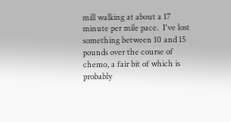mill walking at about a 17 minute per mile pace.  I've lost something between 10 and 15 pounds over the course of chemo, a fair bit of which is probably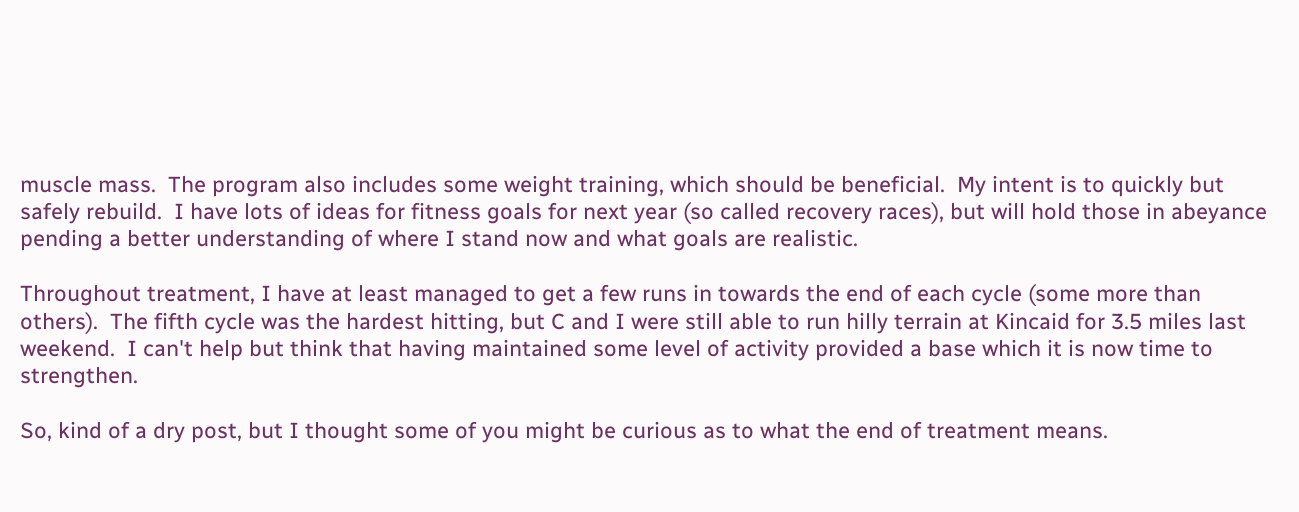muscle mass.  The program also includes some weight training, which should be beneficial.  My intent is to quickly but safely rebuild.  I have lots of ideas for fitness goals for next year (so called recovery races), but will hold those in abeyance pending a better understanding of where I stand now and what goals are realistic.

Throughout treatment, I have at least managed to get a few runs in towards the end of each cycle (some more than others).  The fifth cycle was the hardest hitting, but C and I were still able to run hilly terrain at Kincaid for 3.5 miles last weekend.  I can't help but think that having maintained some level of activity provided a base which it is now time to strengthen.

So, kind of a dry post, but I thought some of you might be curious as to what the end of treatment means.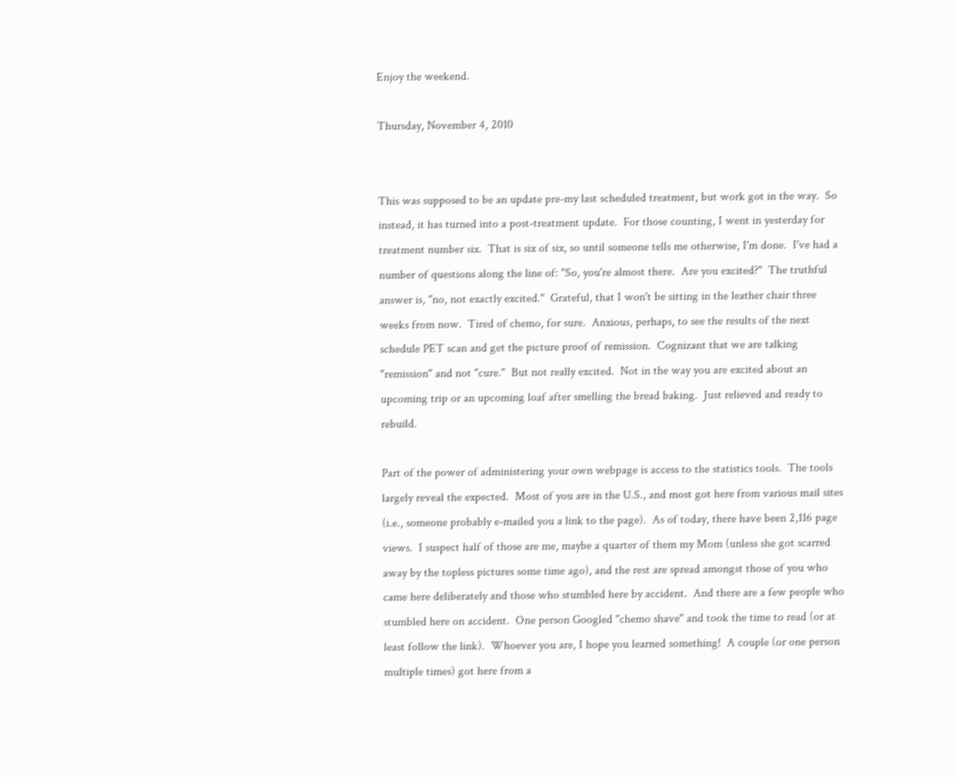Enjoy the weekend.

Thursday, November 4, 2010


This was supposed to be an update pre-my last scheduled treatment, but work got in the way.  So instead, it has turned into a post-treatment update.  For those counting, I went in yesterday for treatment number six.  That is six of six, so until someone tells me otherwise, I'm done.  I've had a number of questions along the line of: "So, you're almost there.  Are you excited?"  The truthful answer is, "no, not exactly excited."  Grateful, that I won't be sitting in the leather chair three weeks from now.  Tired of chemo, for sure.  Anxious, perhaps, to see the results of the next schedule PET scan and get the picture proof of remission.  Cognizant that we are talking "remission" and not "cure."  But not really excited.  Not in the way you are excited about an upcoming trip or an upcoming loaf after smelling the bread baking.  Just relieved and ready to rebuild.

Part of the power of administering your own webpage is access to the statistics tools.  The tools largely reveal the expected.  Most of you are in the U.S., and most got here from various mail sites (i.e., someone probably e-mailed you a link to the page).  As of today, there have been 2,116 page views.  I suspect half of those are me, maybe a quarter of them my Mom (unless she got scarred away by the topless pictures some time ago), and the rest are spread amongst those of you who came here deliberately and those who stumbled here by accident.  And there are a few people who stumbled here on accident.  One person Googled "chemo shave" and took the time to read (or at least follow the link).  Whoever you are, I hope you learned something!  A couple (or one person multiple times) got here from a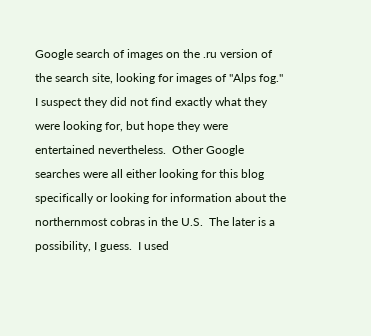Google search of images on the .ru version of the search site, looking for images of "Alps fog."  I suspect they did not find exactly what they were looking for, but hope they were entertained nevertheless.  Other Google searches were all either looking for this blog specifically or looking for information about the northernmost cobras in the U.S.  The later is a possibility, I guess.  I used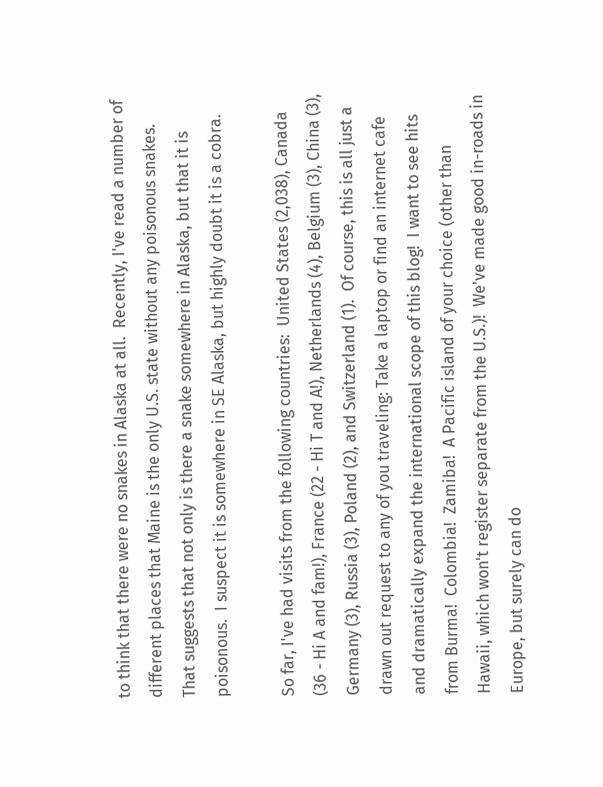to think that there were no snakes in Alaska at all.  Recently, I've read a number of different places that Maine is the only U.S. state without any poisonous snakes.  That suggests that not only is there a snake somewhere in Alaska, but that it is poisonous.  I suspect it is somewhere in SE Alaska, but highly doubt it is a cobra.

So far, I've had visits from the following countries:  United States (2,038), Canada (36 - Hi A and fam!), France (22 - Hi T and A!), Netherlands (4), Belgium (3), China (3), Germany (3), Russia (3), Poland (2), and Switzerland (1).  Of course, this is all just a drawn out request to any of you traveling: Take a laptop or find an internet cafe and dramatically expand the international scope of this blog!  I want to see hits from Burma!  Colombia!  Zamiba!  A Pacific island of your choice (other than Hawaii, which won't register separate from the U.S.)!  We've made good in-roads in Europe, but surely can do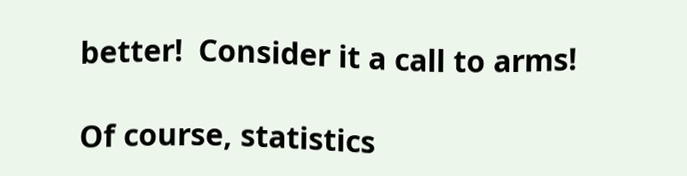better!  Consider it a call to arms!

Of course, statistics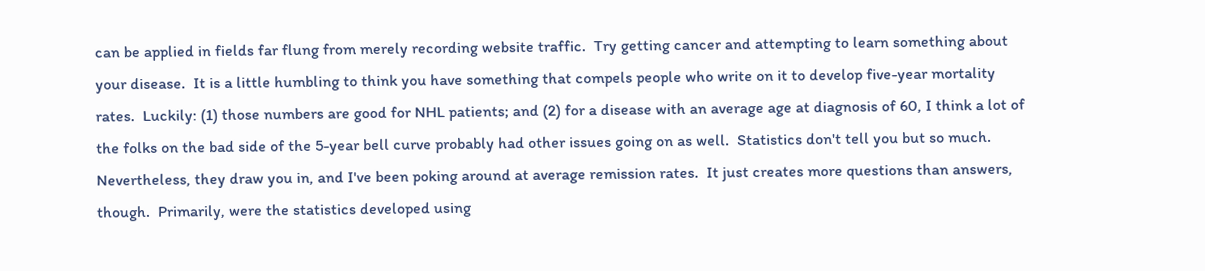can be applied in fields far flung from merely recording website traffic.  Try getting cancer and attempting to learn something about your disease.  It is a little humbling to think you have something that compels people who write on it to develop five-year mortality rates.  Luckily: (1) those numbers are good for NHL patients; and (2) for a disease with an average age at diagnosis of 60, I think a lot of the folks on the bad side of the 5-year bell curve probably had other issues going on as well.  Statistics don't tell you but so much.  Nevertheless, they draw you in, and I've been poking around at average remission rates.  It just creates more questions than answers, though.  Primarily, were the statistics developed using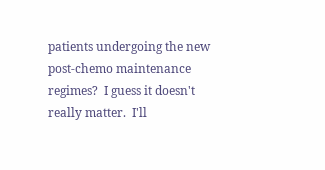patients undergoing the new post-chemo maintenance regimes?  I guess it doesn't really matter.  I'll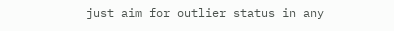just aim for outlier status in any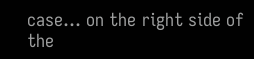case... on the right side of the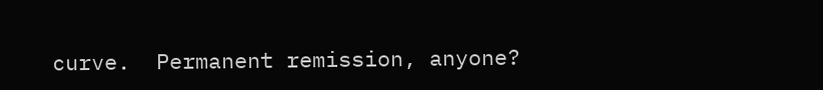curve.  Permanent remission, anyone?